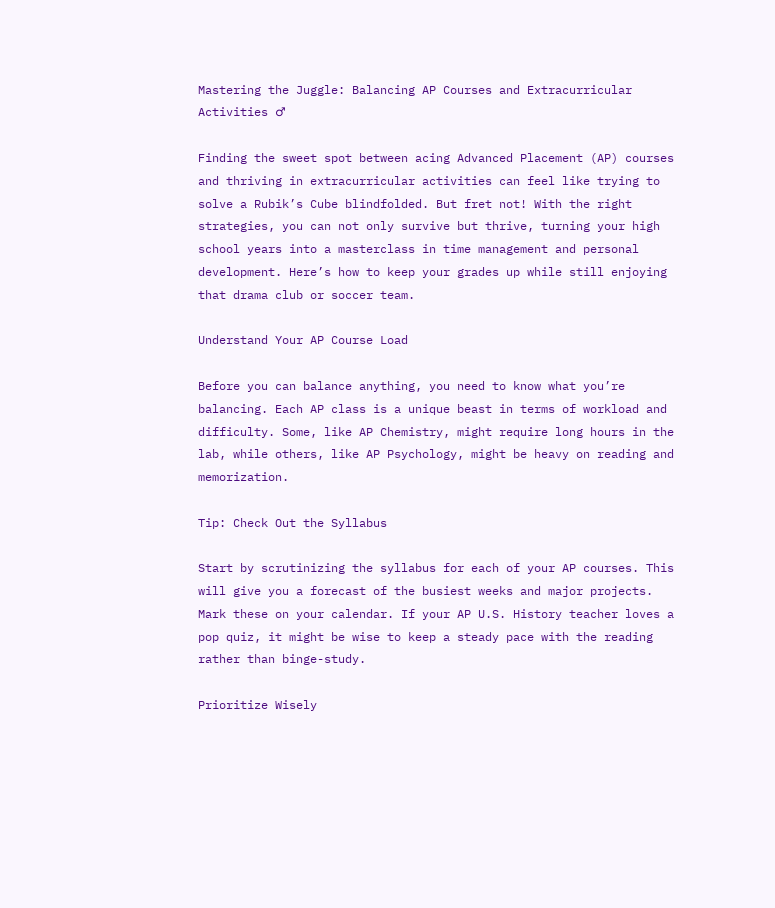Mastering the Juggle: Balancing AP Courses and Extracurricular Activities ♂

Finding the sweet spot between acing Advanced Placement (AP) courses and thriving in extracurricular activities can feel like trying to solve a Rubik’s Cube blindfolded. But fret not! With the right strategies, you can not only survive but thrive, turning your high school years into a masterclass in time management and personal development. Here’s how to keep your grades up while still enjoying that drama club or soccer team.

Understand Your AP Course Load

Before you can balance anything, you need to know what you’re balancing. Each AP class is a unique beast in terms of workload and difficulty. Some, like AP Chemistry, might require long hours in the lab, while others, like AP Psychology, might be heavy on reading and memorization.

Tip: Check Out the Syllabus

Start by scrutinizing the syllabus for each of your AP courses. This will give you a forecast of the busiest weeks and major projects. Mark these on your calendar. If your AP U.S. History teacher loves a pop quiz, it might be wise to keep a steady pace with the reading rather than binge-study.

Prioritize Wisely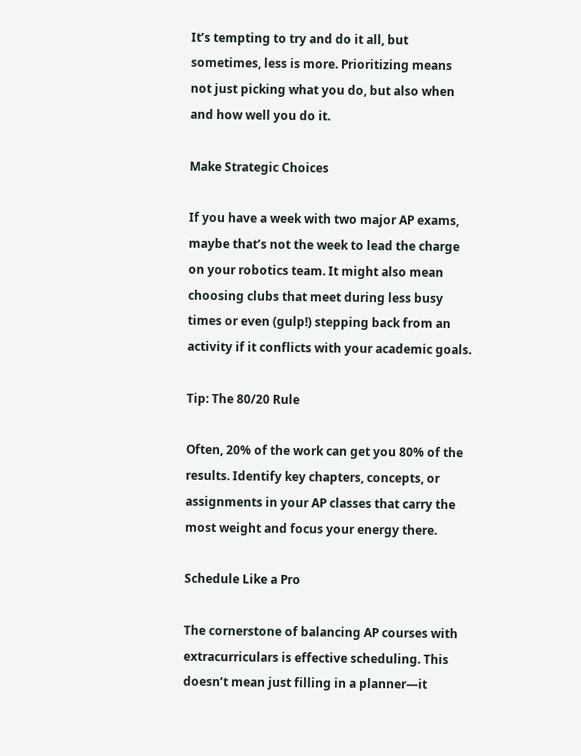It’s tempting to try and do it all, but sometimes, less is more. Prioritizing means not just picking what you do, but also when and how well you do it.

Make Strategic Choices

If you have a week with two major AP exams, maybe that’s not the week to lead the charge on your robotics team. It might also mean choosing clubs that meet during less busy times or even (gulp!) stepping back from an activity if it conflicts with your academic goals.

Tip: The 80/20 Rule

Often, 20% of the work can get you 80% of the results. Identify key chapters, concepts, or assignments in your AP classes that carry the most weight and focus your energy there.

Schedule Like a Pro

The cornerstone of balancing AP courses with extracurriculars is effective scheduling. This doesn’t mean just filling in a planner—it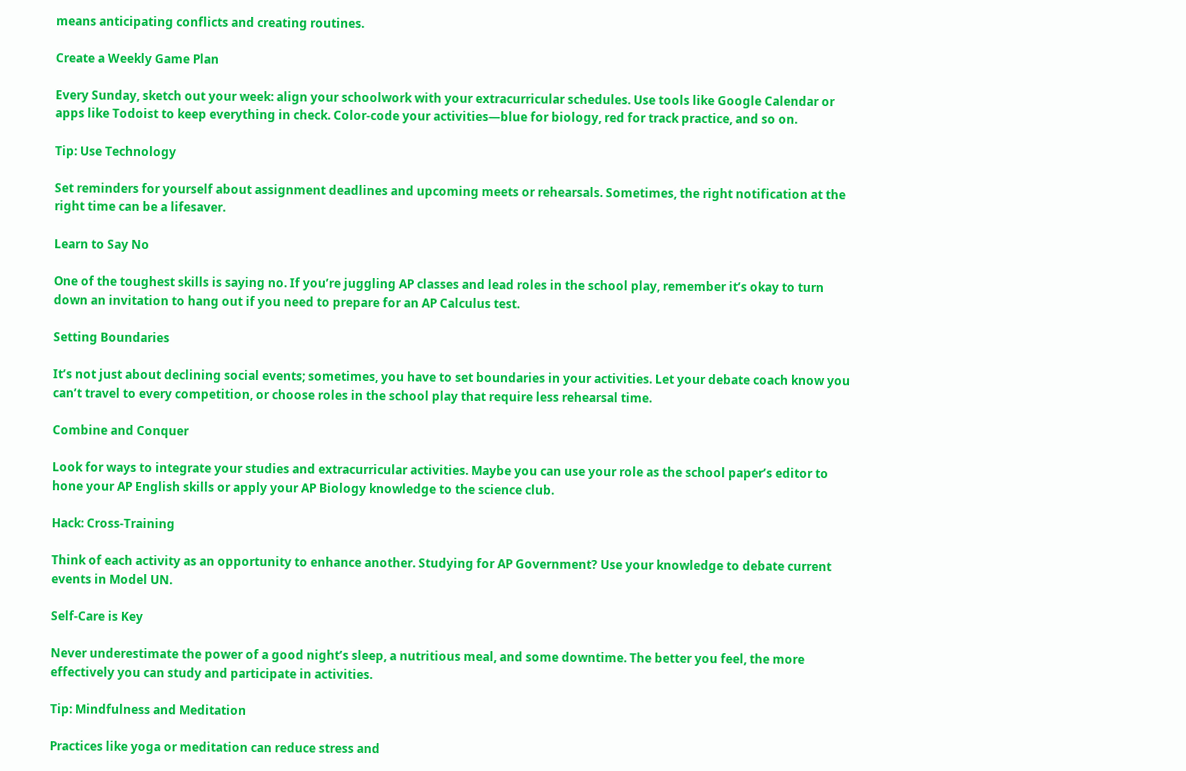means anticipating conflicts and creating routines.

Create a Weekly Game Plan

Every Sunday, sketch out your week: align your schoolwork with your extracurricular schedules. Use tools like Google Calendar or apps like Todoist to keep everything in check. Color-code your activities—blue for biology, red for track practice, and so on.

Tip: Use Technology

Set reminders for yourself about assignment deadlines and upcoming meets or rehearsals. Sometimes, the right notification at the right time can be a lifesaver.

Learn to Say No

One of the toughest skills is saying no. If you’re juggling AP classes and lead roles in the school play, remember it’s okay to turn down an invitation to hang out if you need to prepare for an AP Calculus test.

Setting Boundaries

It’s not just about declining social events; sometimes, you have to set boundaries in your activities. Let your debate coach know you can’t travel to every competition, or choose roles in the school play that require less rehearsal time.

Combine and Conquer

Look for ways to integrate your studies and extracurricular activities. Maybe you can use your role as the school paper’s editor to hone your AP English skills or apply your AP Biology knowledge to the science club.

Hack: Cross-Training

Think of each activity as an opportunity to enhance another. Studying for AP Government? Use your knowledge to debate current events in Model UN.

Self-Care is Key

Never underestimate the power of a good night’s sleep, a nutritious meal, and some downtime. The better you feel, the more effectively you can study and participate in activities.

Tip: Mindfulness and Meditation

Practices like yoga or meditation can reduce stress and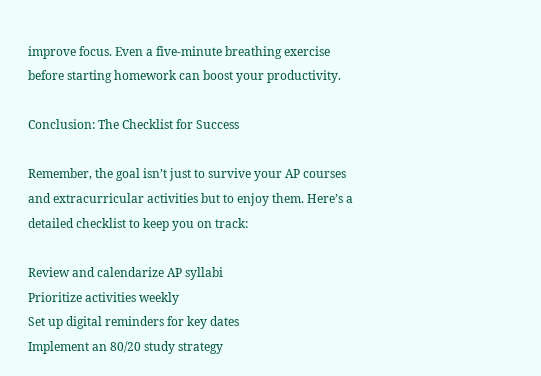improve focus. Even a five-minute breathing exercise before starting homework can boost your productivity.

Conclusion: The Checklist for Success

Remember, the goal isn’t just to survive your AP courses and extracurricular activities but to enjoy them. Here’s a detailed checklist to keep you on track:

Review and calendarize AP syllabi
Prioritize activities weekly
Set up digital reminders for key dates
Implement an 80/20 study strategy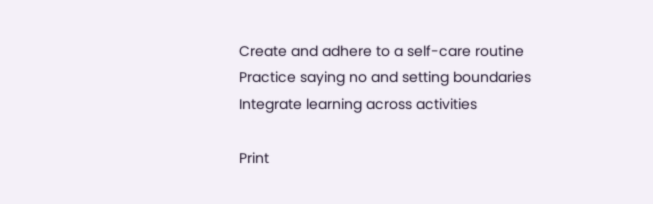Create and adhere to a self-care routine
Practice saying no and setting boundaries
Integrate learning across activities

Print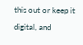this out or keep it digital, and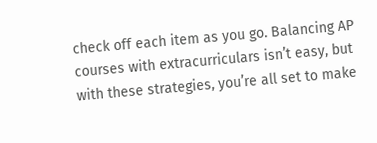check off each item as you go. Balancing AP courses with extracurriculars isn’t easy, but with these strategies, you’re all set to make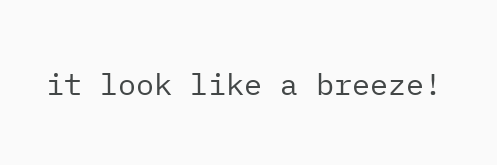it look like a breeze!